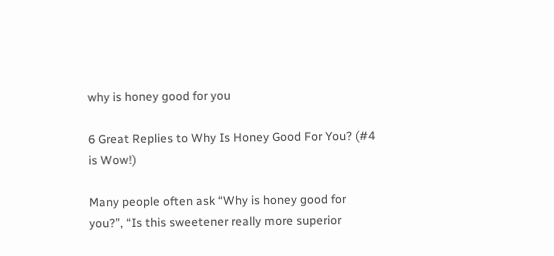why is honey good for you

6 Great Replies to Why Is Honey Good For You? (#4 is Wow!)

Many people often ask “Why is honey good for you?”, “Is this sweetener really more superior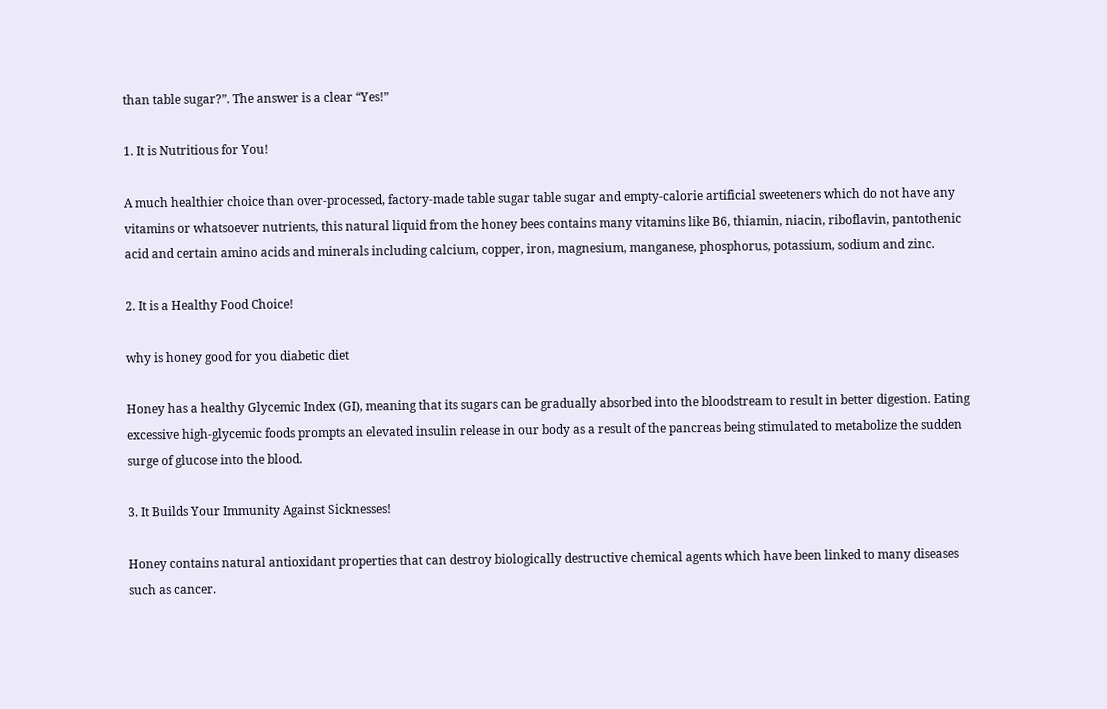than table sugar?”. The answer is a clear “Yes!”

1. It is Nutritious for You!

A much healthier choice than over-processed, factory-made table sugar table sugar and empty-calorie artificial sweeteners which do not have any vitamins or whatsoever nutrients, this natural liquid from the honey bees contains many vitamins like B6, thiamin, niacin, riboflavin, pantothenic acid and certain amino acids and minerals including calcium, copper, iron, magnesium, manganese, phosphorus, potassium, sodium and zinc.

2. It is a Healthy Food Choice!

why is honey good for you diabetic diet

Honey has a healthy Glycemic Index (GI), meaning that its sugars can be gradually absorbed into the bloodstream to result in better digestion. Eating excessive high-glycemic foods prompts an elevated insulin release in our body as a result of the pancreas being stimulated to metabolize the sudden surge of glucose into the blood.

3. It Builds Your Immunity Against Sicknesses!

Honey contains natural antioxidant properties that can destroy biologically destructive chemical agents which have been linked to many diseases such as cancer.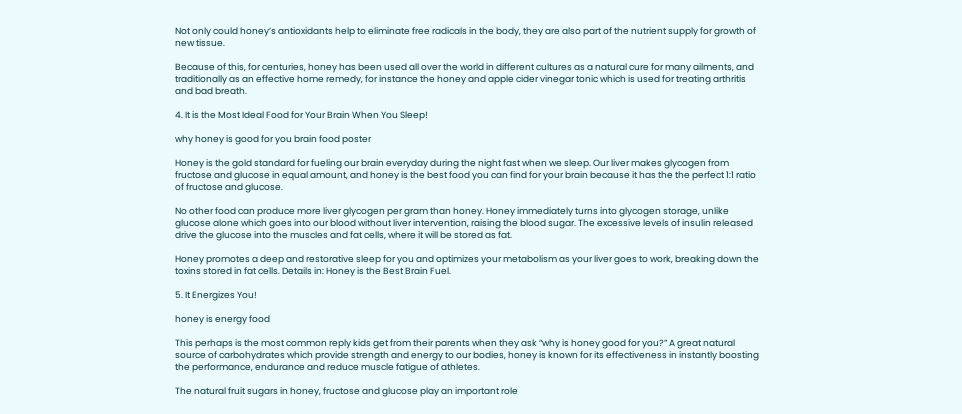Not only could honey’s antioxidants help to eliminate free radicals in the body, they are also part of the nutrient supply for growth of new tissue.

Because of this, for centuries, honey has been used all over the world in different cultures as a natural cure for many ailments, and traditionally as an effective home remedy, for instance the honey and apple cider vinegar tonic which is used for treating arthritis and bad breath.

4. It is the Most Ideal Food for Your Brain When You Sleep!

why honey is good for you brain food poster

Honey is the gold standard for fueling our brain everyday during the night fast when we sleep. Our liver makes glycogen from fructose and glucose in equal amount, and honey is the best food you can find for your brain because it has the the perfect 1:1 ratio of fructose and glucose.

No other food can produce more liver glycogen per gram than honey. Honey immediately turns into glycogen storage, unlike glucose alone which goes into our blood without liver intervention, raising the blood sugar. The excessive levels of insulin released drive the glucose into the muscles and fat cells, where it will be stored as fat.

Honey promotes a deep and restorative sleep for you and optimizes your metabolism as your liver goes to work, breaking down the toxins stored in fat cells. Details in: Honey is the Best Brain Fuel.

5. It Energizes You!

honey is energy food

This perhaps is the most common reply kids get from their parents when they ask “why is honey good for you?” A great natural source of carbohydrates which provide strength and energy to our bodies, honey is known for its effectiveness in instantly boosting the performance, endurance and reduce muscle fatigue of athletes.

The natural fruit sugars in honey, fructose and glucose play an important role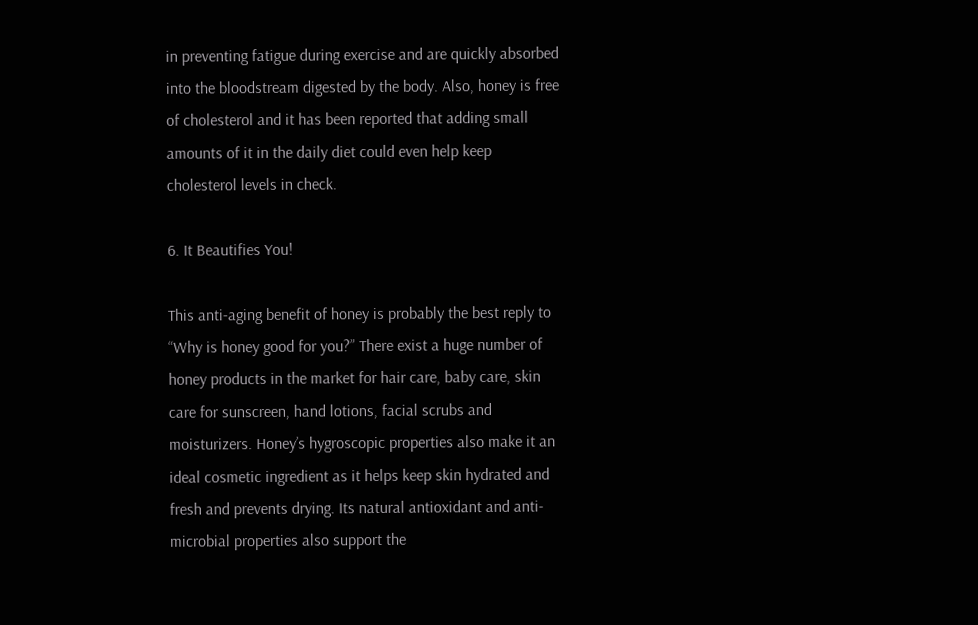in preventing fatigue during exercise and are quickly absorbed into the bloodstream digested by the body. Also, honey is free of cholesterol and it has been reported that adding small amounts of it in the daily diet could even help keep cholesterol levels in check.

6. It Beautifies You!

This anti-aging benefit of honey is probably the best reply to “Why is honey good for you?” There exist a huge number of honey products in the market for hair care, baby care, skin care for sunscreen, hand lotions, facial scrubs and moisturizers. Honey’s hygroscopic properties also make it an ideal cosmetic ingredient as it helps keep skin hydrated and fresh and prevents drying. Its natural antioxidant and anti-microbial properties also support the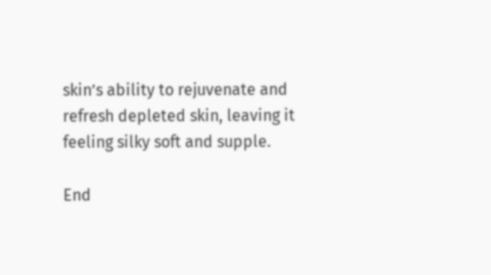skin’s ability to rejuvenate and refresh depleted skin, leaving it feeling silky soft and supple.

End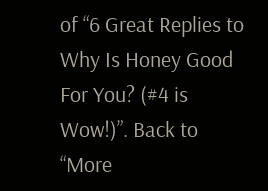of “6 Great Replies to Why Is Honey Good For You? (#4 is Wow!)”. Back to “More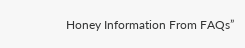Honey Information From FAQs”